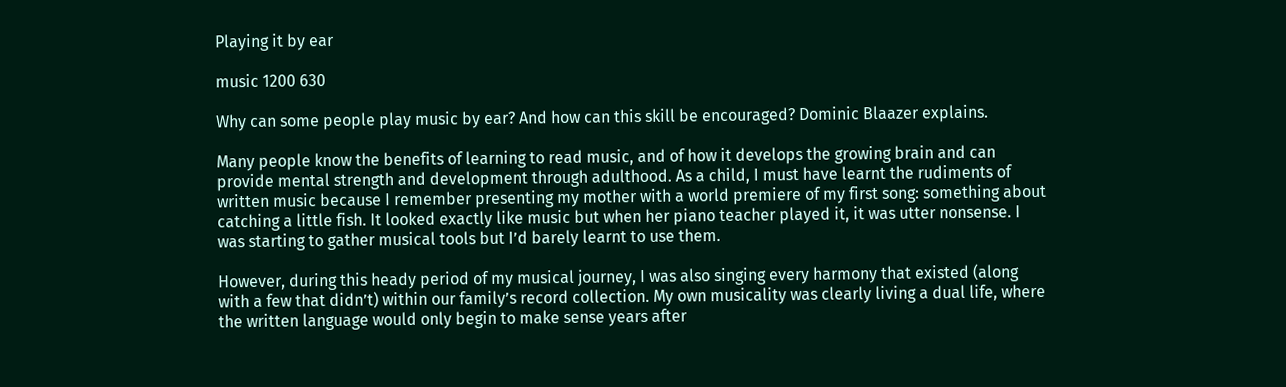Playing it by ear

music 1200 630

Why can some people play music by ear? And how can this skill be encouraged? Dominic Blaazer explains.

Many people know the benefits of learning to read music, and of how it develops the growing brain and can provide mental strength and development through adulthood. As a child, I must have learnt the rudiments of written music because I remember presenting my mother with a world premiere of my first song: something about catching a little fish. It looked exactly like music but when her piano teacher played it, it was utter nonsense. I was starting to gather musical tools but I’d barely learnt to use them.

However, during this heady period of my musical journey, I was also singing every harmony that existed (along with a few that didn’t) within our family’s record collection. My own musicality was clearly living a dual life, where the written language would only begin to make sense years after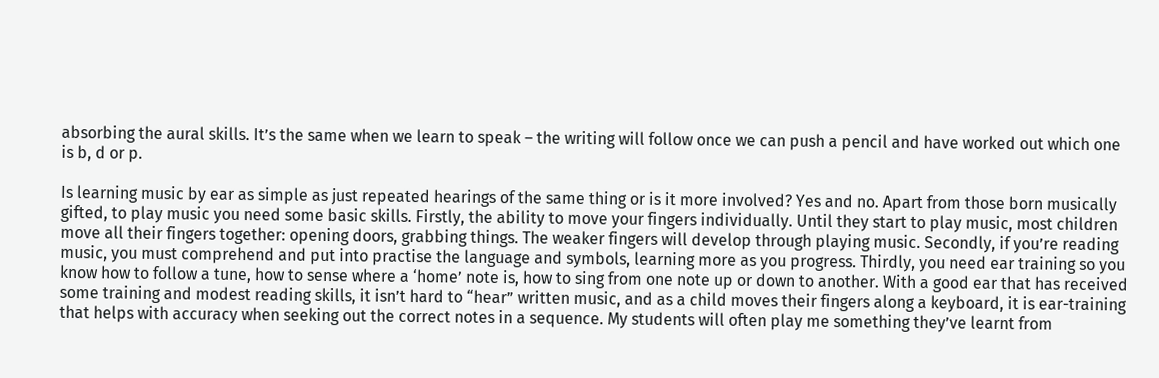absorbing the aural skills. It’s the same when we learn to speak – the writing will follow once we can push a pencil and have worked out which one is b, d or p.

Is learning music by ear as simple as just repeated hearings of the same thing or is it more involved? Yes and no. Apart from those born musically gifted, to play music you need some basic skills. Firstly, the ability to move your fingers individually. Until they start to play music, most children move all their fingers together: opening doors, grabbing things. The weaker fingers will develop through playing music. Secondly, if you’re reading music, you must comprehend and put into practise the language and symbols, learning more as you progress. Thirdly, you need ear training so you know how to follow a tune, how to sense where a ‘home’ note is, how to sing from one note up or down to another. With a good ear that has received some training and modest reading skills, it isn’t hard to “hear” written music, and as a child moves their fingers along a keyboard, it is ear-training that helps with accuracy when seeking out the correct notes in a sequence. My students will often play me something they’ve learnt from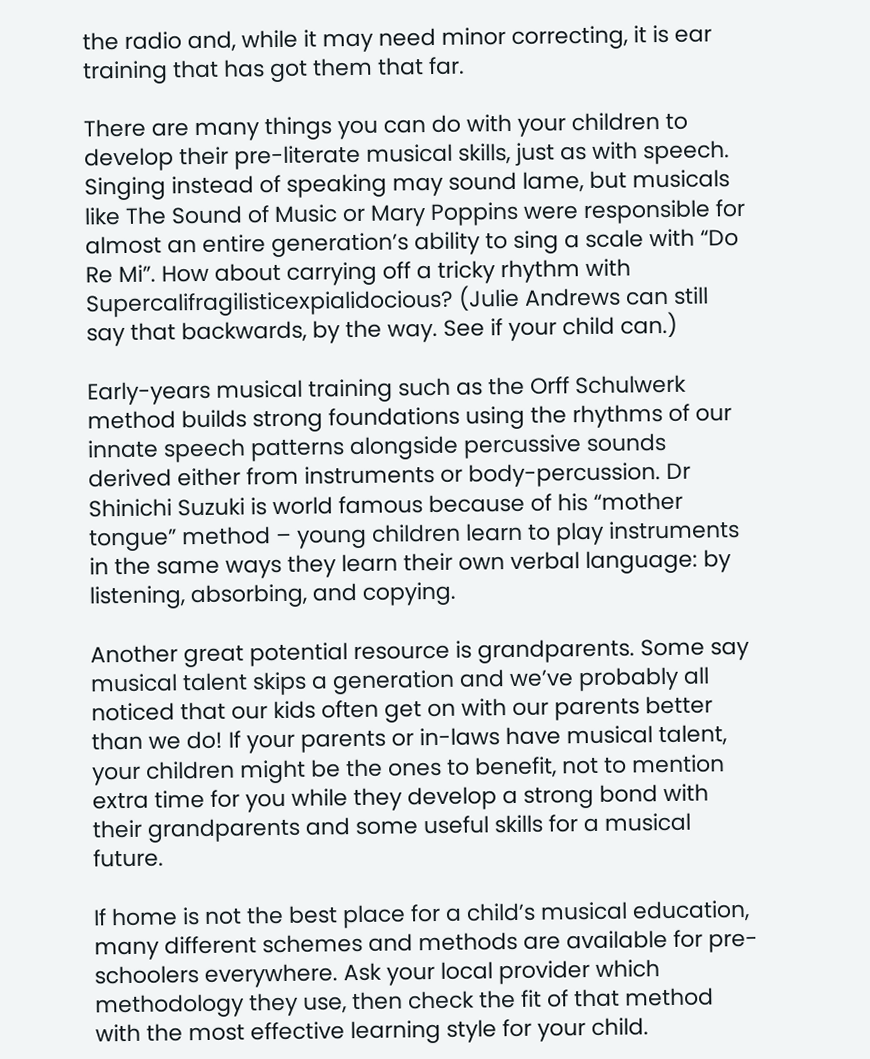the radio and, while it may need minor correcting, it is ear training that has got them that far.

There are many things you can do with your children to develop their pre-literate musical skills, just as with speech. Singing instead of speaking may sound lame, but musicals like The Sound of Music or Mary Poppins were responsible for almost an entire generation’s ability to sing a scale with “Do Re Mi”. How about carrying off a tricky rhythm with Supercalifragilisticexpialidocious? (Julie Andrews can still say that backwards, by the way. See if your child can.)

Early-years musical training such as the Orff Schulwerk method builds strong foundations using the rhythms of our innate speech patterns alongside percussive sounds derived either from instruments or body-percussion. Dr Shinichi Suzuki is world famous because of his “mother tongue” method – young children learn to play instruments in the same ways they learn their own verbal language: by listening, absorbing, and copying.

Another great potential resource is grandparents. Some say musical talent skips a generation and we’ve probably all noticed that our kids often get on with our parents better than we do! If your parents or in-laws have musical talent, your children might be the ones to benefit, not to mention extra time for you while they develop a strong bond with their grandparents and some useful skills for a musical future.

If home is not the best place for a child’s musical education, many different schemes and methods are available for pre-schoolers everywhere. Ask your local provider which methodology they use, then check the fit of that method with the most effective learning style for your child.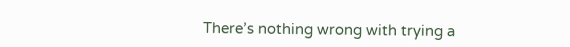There’s nothing wrong with trying a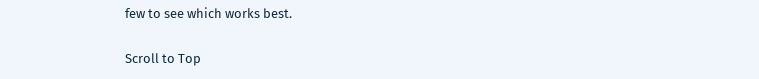few to see which works best.

Scroll to Top